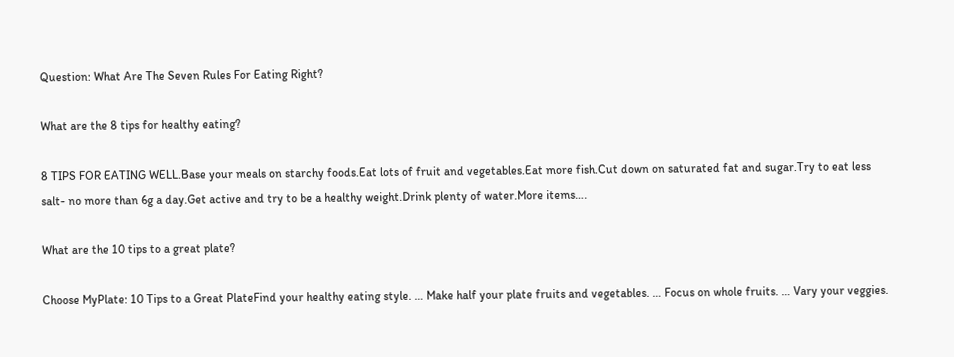Question: What Are The Seven Rules For Eating Right?

What are the 8 tips for healthy eating?

8 TIPS FOR EATING WELL.Base your meals on starchy foods.Eat lots of fruit and vegetables.Eat more fish.Cut down on saturated fat and sugar.Try to eat less salt- no more than 6g a day.Get active and try to be a healthy weight.Drink plenty of water.More items….

What are the 10 tips to a great plate?

Choose MyPlate: 10 Tips to a Great PlateFind your healthy eating style. … Make half your plate fruits and vegetables. … Focus on whole fruits. … Vary your veggies.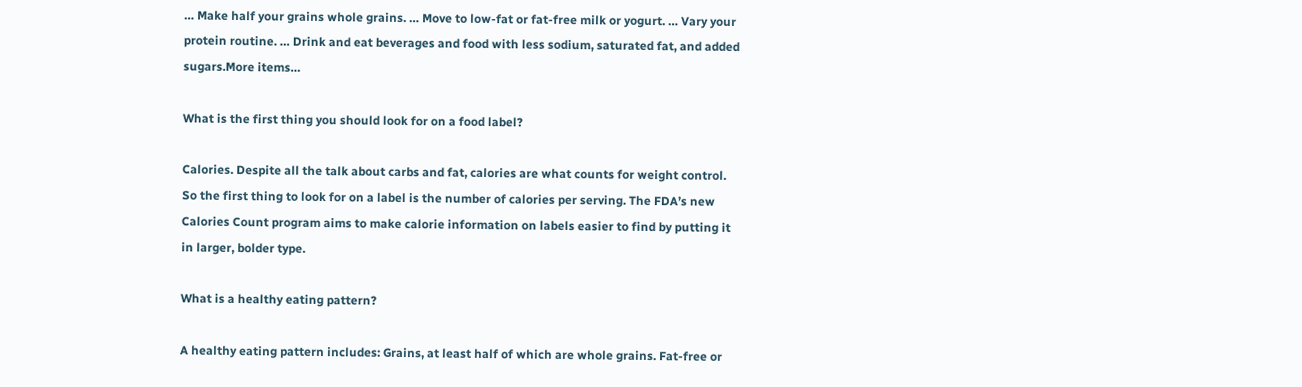… Make half your grains whole grains. … Move to low-fat or fat-free milk or yogurt. … Vary your protein routine. … Drink and eat beverages and food with less sodium, saturated fat, and added sugars.More items…

What is the first thing you should look for on a food label?

Calories. Despite all the talk about carbs and fat, calories are what counts for weight control. So the first thing to look for on a label is the number of calories per serving. The FDA’s new Calories Count program aims to make calorie information on labels easier to find by putting it in larger, bolder type.

What is a healthy eating pattern?

A healthy eating pattern includes: Grains, at least half of which are whole grains. Fat-free or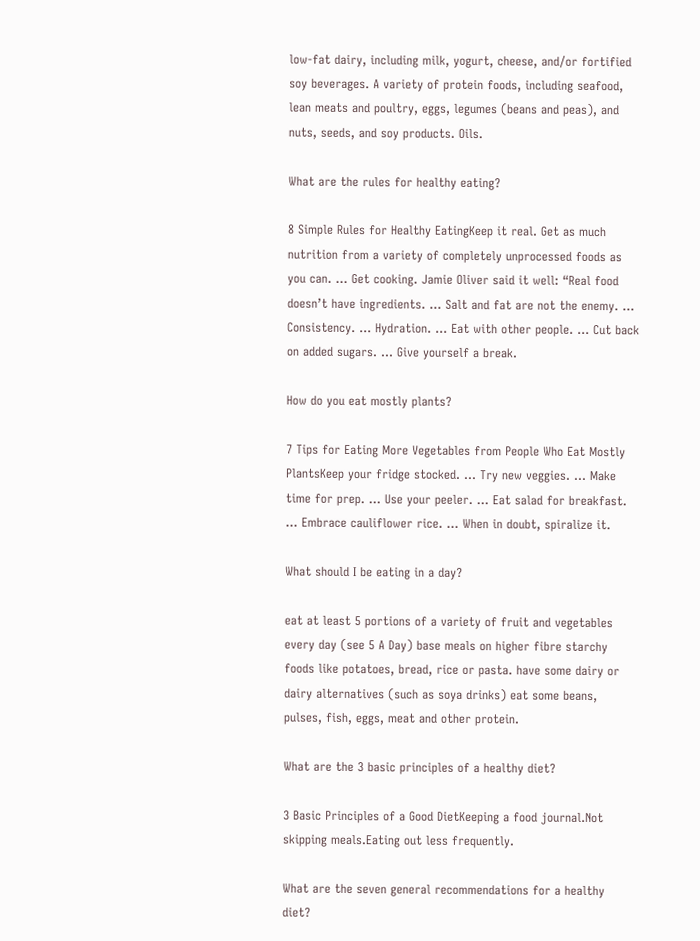low-fat dairy, including milk, yogurt, cheese, and/or fortified soy beverages. A variety of protein foods, including seafood, lean meats and poultry, eggs, legumes (beans and peas), and nuts, seeds, and soy products. Oils.

What are the rules for healthy eating?

8 Simple Rules for Healthy EatingKeep it real. Get as much nutrition from a variety of completely unprocessed foods as you can. … Get cooking. Jamie Oliver said it well: “Real food doesn’t have ingredients. … Salt and fat are not the enemy. … Consistency. … Hydration. … Eat with other people. … Cut back on added sugars. … Give yourself a break.

How do you eat mostly plants?

7 Tips for Eating More Vegetables from People Who Eat Mostly PlantsKeep your fridge stocked. … Try new veggies. … Make time for prep. … Use your peeler. … Eat salad for breakfast. … Embrace cauliflower rice. … When in doubt, spiralize it.

What should I be eating in a day?

eat at least 5 portions of a variety of fruit and vegetables every day (see 5 A Day) base meals on higher fibre starchy foods like potatoes, bread, rice or pasta. have some dairy or dairy alternatives (such as soya drinks) eat some beans, pulses, fish, eggs, meat and other protein.

What are the 3 basic principles of a healthy diet?

3 Basic Principles of a Good DietKeeping a food journal.Not skipping meals.Eating out less frequently.

What are the seven general recommendations for a healthy diet?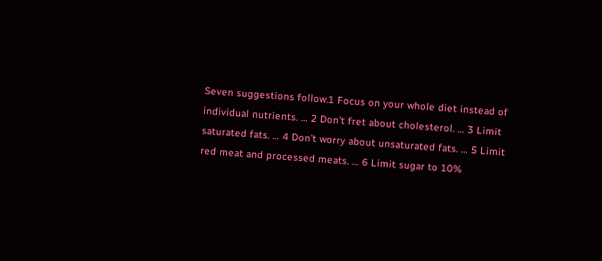Seven suggestions follow.1 Focus on your whole diet instead of individual nutrients. … 2 Don’t fret about cholesterol. … 3 Limit saturated fats. … 4 Don’t worry about unsaturated fats. … 5 Limit red meat and processed meats. … 6 Limit sugar to 10%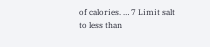of calories. … 7 Limit salt to less than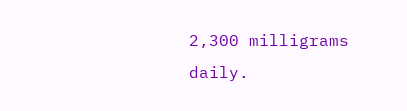2,300 milligrams daily.